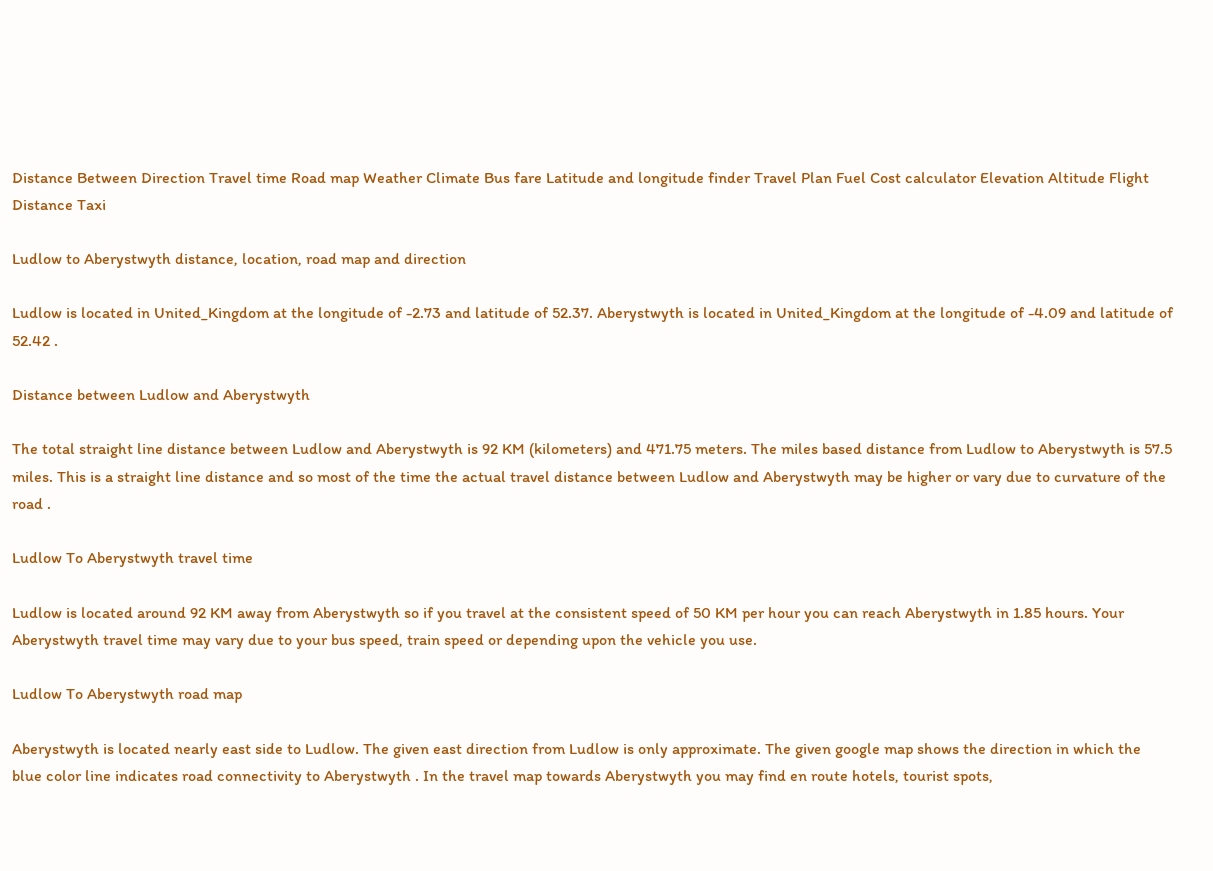Distance Between Direction Travel time Road map Weather Climate Bus fare Latitude and longitude finder Travel Plan Fuel Cost calculator Elevation Altitude Flight Distance Taxi

Ludlow to Aberystwyth distance, location, road map and direction

Ludlow is located in United_Kingdom at the longitude of -2.73 and latitude of 52.37. Aberystwyth is located in United_Kingdom at the longitude of -4.09 and latitude of 52.42 .

Distance between Ludlow and Aberystwyth

The total straight line distance between Ludlow and Aberystwyth is 92 KM (kilometers) and 471.75 meters. The miles based distance from Ludlow to Aberystwyth is 57.5 miles. This is a straight line distance and so most of the time the actual travel distance between Ludlow and Aberystwyth may be higher or vary due to curvature of the road .

Ludlow To Aberystwyth travel time

Ludlow is located around 92 KM away from Aberystwyth so if you travel at the consistent speed of 50 KM per hour you can reach Aberystwyth in 1.85 hours. Your Aberystwyth travel time may vary due to your bus speed, train speed or depending upon the vehicle you use.

Ludlow To Aberystwyth road map

Aberystwyth is located nearly east side to Ludlow. The given east direction from Ludlow is only approximate. The given google map shows the direction in which the blue color line indicates road connectivity to Aberystwyth . In the travel map towards Aberystwyth you may find en route hotels, tourist spots,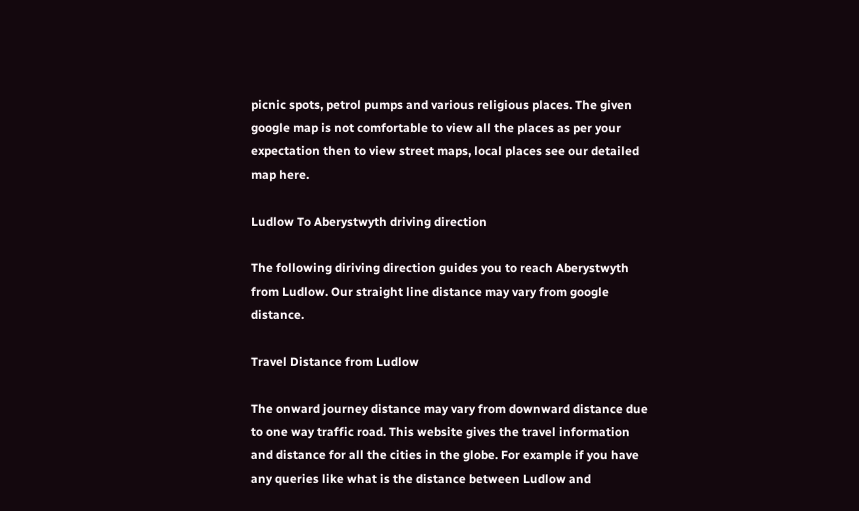picnic spots, petrol pumps and various religious places. The given google map is not comfortable to view all the places as per your expectation then to view street maps, local places see our detailed map here.

Ludlow To Aberystwyth driving direction

The following diriving direction guides you to reach Aberystwyth from Ludlow. Our straight line distance may vary from google distance.

Travel Distance from Ludlow

The onward journey distance may vary from downward distance due to one way traffic road. This website gives the travel information and distance for all the cities in the globe. For example if you have any queries like what is the distance between Ludlow and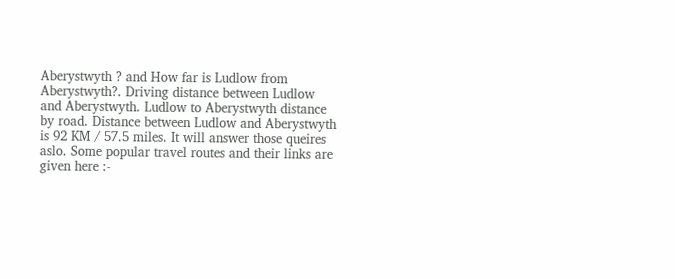Aberystwyth ? and How far is Ludlow from Aberystwyth?. Driving distance between Ludlow and Aberystwyth. Ludlow to Aberystwyth distance by road. Distance between Ludlow and Aberystwyth is 92 KM / 57.5 miles. It will answer those queires aslo. Some popular travel routes and their links are given here :-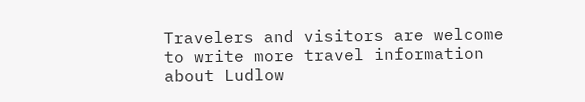Travelers and visitors are welcome to write more travel information about Ludlow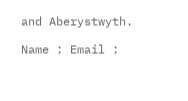and Aberystwyth.

Name : Email :